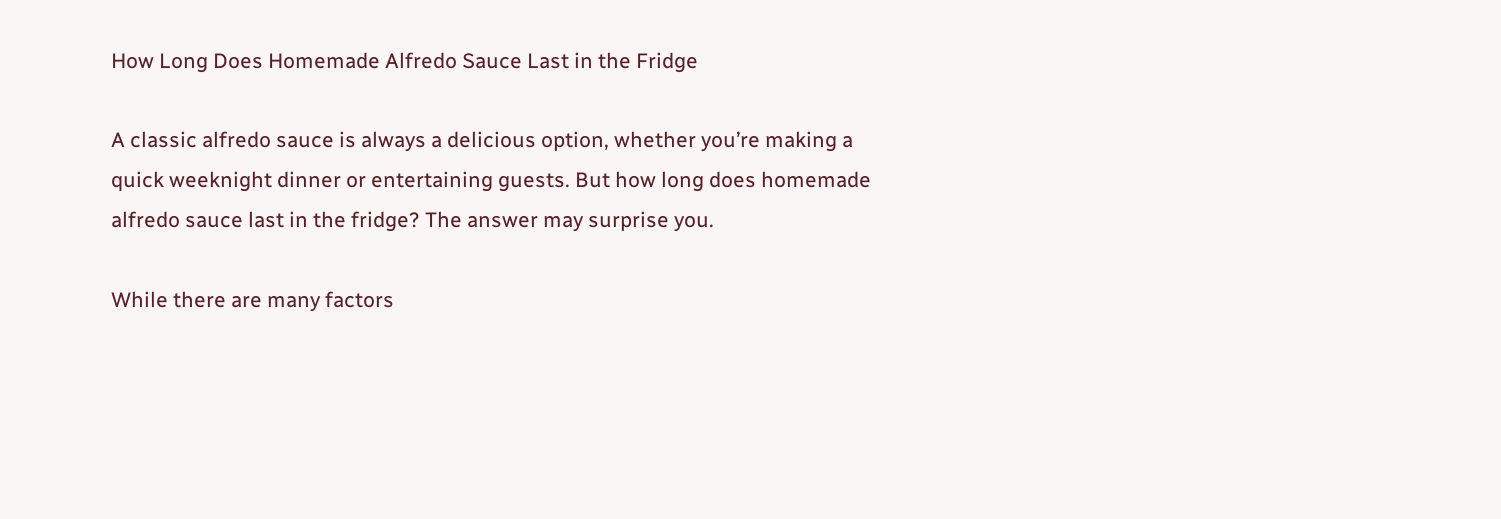How Long Does Homemade Alfredo Sauce Last in the Fridge

A classic alfredo sauce is always a delicious option, whether you’re making a quick weeknight dinner or entertaining guests. But how long does homemade alfredo sauce last in the fridge? The answer may surprise you.

While there are many factors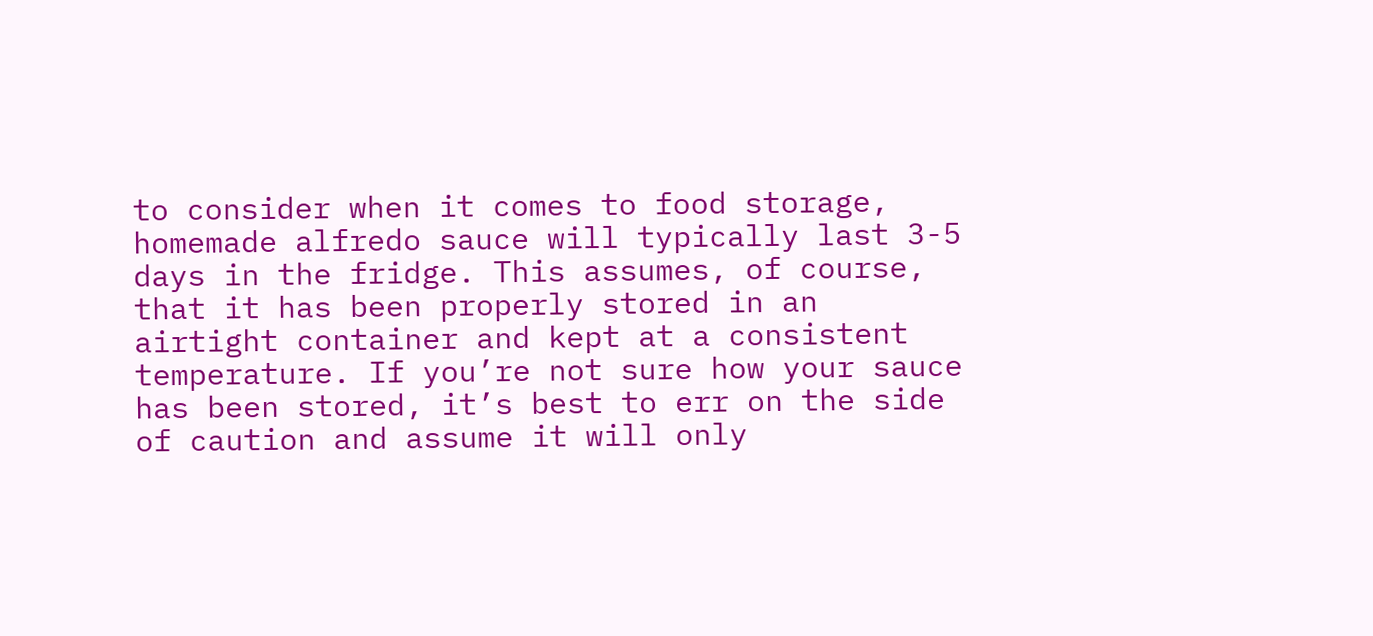to consider when it comes to food storage, homemade alfredo sauce will typically last 3-5 days in the fridge. This assumes, of course, that it has been properly stored in an airtight container and kept at a consistent temperature. If you’re not sure how your sauce has been stored, it’s best to err on the side of caution and assume it will only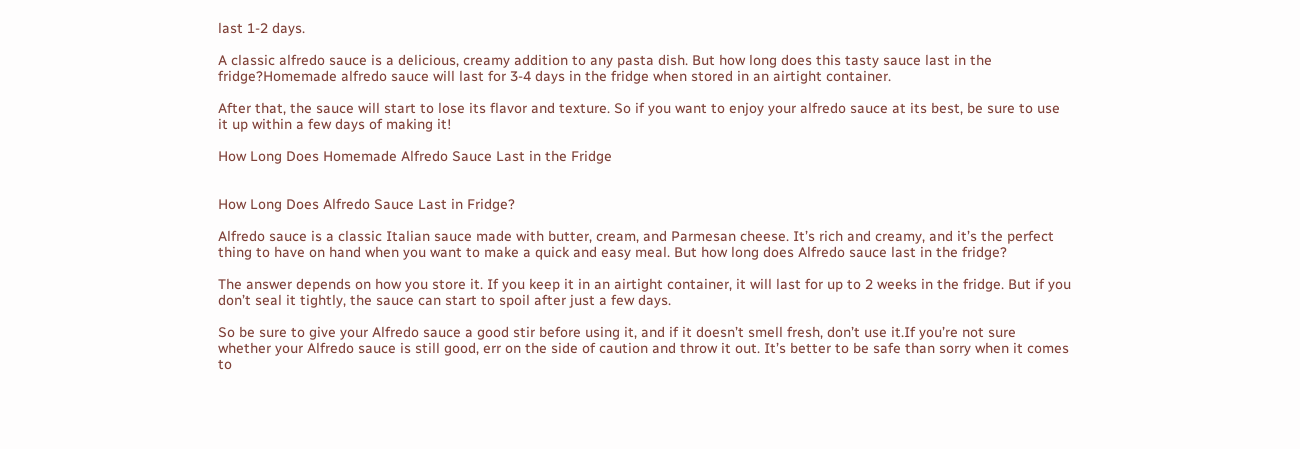last 1-2 days.

A classic alfredo sauce is a delicious, creamy addition to any pasta dish. But how long does this tasty sauce last in the fridge?Homemade alfredo sauce will last for 3-4 days in the fridge when stored in an airtight container.

After that, the sauce will start to lose its flavor and texture. So if you want to enjoy your alfredo sauce at its best, be sure to use it up within a few days of making it!

How Long Does Homemade Alfredo Sauce Last in the Fridge


How Long Does Alfredo Sauce Last in Fridge?

Alfredo sauce is a classic Italian sauce made with butter, cream, and Parmesan cheese. It’s rich and creamy, and it’s the perfect thing to have on hand when you want to make a quick and easy meal. But how long does Alfredo sauce last in the fridge?

The answer depends on how you store it. If you keep it in an airtight container, it will last for up to 2 weeks in the fridge. But if you don’t seal it tightly, the sauce can start to spoil after just a few days.

So be sure to give your Alfredo sauce a good stir before using it, and if it doesn’t smell fresh, don’t use it.If you’re not sure whether your Alfredo sauce is still good, err on the side of caution and throw it out. It’s better to be safe than sorry when it comes to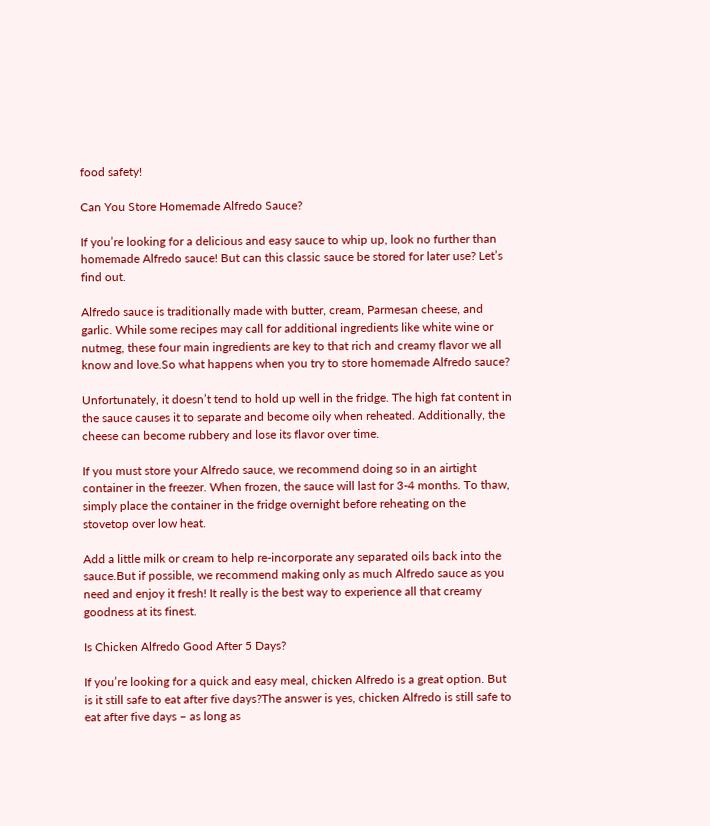food safety!

Can You Store Homemade Alfredo Sauce?

If you’re looking for a delicious and easy sauce to whip up, look no further than homemade Alfredo sauce! But can this classic sauce be stored for later use? Let’s find out.

Alfredo sauce is traditionally made with butter, cream, Parmesan cheese, and garlic. While some recipes may call for additional ingredients like white wine or nutmeg, these four main ingredients are key to that rich and creamy flavor we all know and love.So what happens when you try to store homemade Alfredo sauce?

Unfortunately, it doesn’t tend to hold up well in the fridge. The high fat content in the sauce causes it to separate and become oily when reheated. Additionally, the cheese can become rubbery and lose its flavor over time.

If you must store your Alfredo sauce, we recommend doing so in an airtight container in the freezer. When frozen, the sauce will last for 3-4 months. To thaw, simply place the container in the fridge overnight before reheating on the stovetop over low heat.

Add a little milk or cream to help re-incorporate any separated oils back into the sauce.But if possible, we recommend making only as much Alfredo sauce as you need and enjoy it fresh! It really is the best way to experience all that creamy goodness at its finest.

Is Chicken Alfredo Good After 5 Days?

If you’re looking for a quick and easy meal, chicken Alfredo is a great option. But is it still safe to eat after five days?The answer is yes, chicken Alfredo is still safe to eat after five days – as long as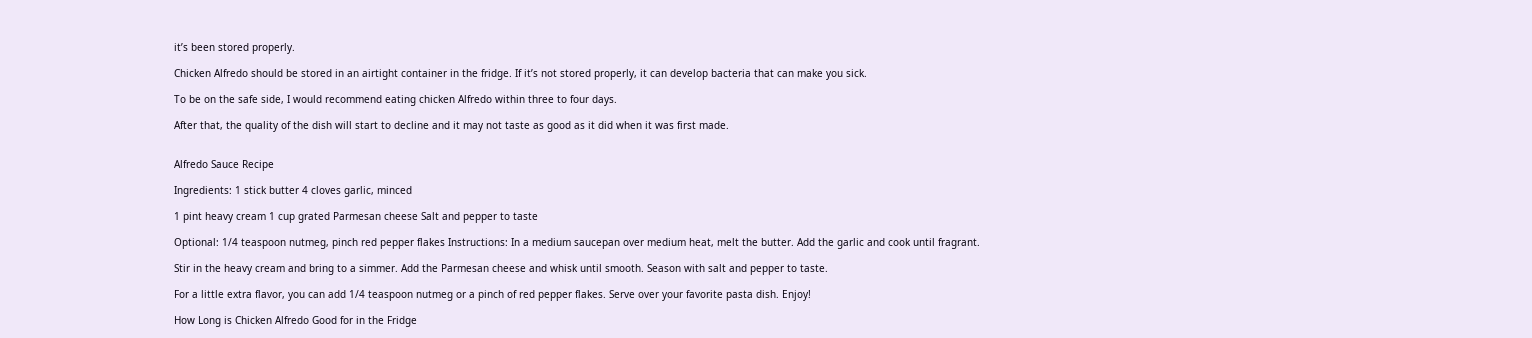it’s been stored properly.

Chicken Alfredo should be stored in an airtight container in the fridge. If it’s not stored properly, it can develop bacteria that can make you sick.

To be on the safe side, I would recommend eating chicken Alfredo within three to four days.

After that, the quality of the dish will start to decline and it may not taste as good as it did when it was first made.


Alfredo Sauce Recipe

Ingredients: 1 stick butter 4 cloves garlic, minced

1 pint heavy cream 1 cup grated Parmesan cheese Salt and pepper to taste

Optional: 1/4 teaspoon nutmeg, pinch red pepper flakes Instructions: In a medium saucepan over medium heat, melt the butter. Add the garlic and cook until fragrant.

Stir in the heavy cream and bring to a simmer. Add the Parmesan cheese and whisk until smooth. Season with salt and pepper to taste.

For a little extra flavor, you can add 1/4 teaspoon nutmeg or a pinch of red pepper flakes. Serve over your favorite pasta dish. Enjoy!

How Long is Chicken Alfredo Good for in the Fridge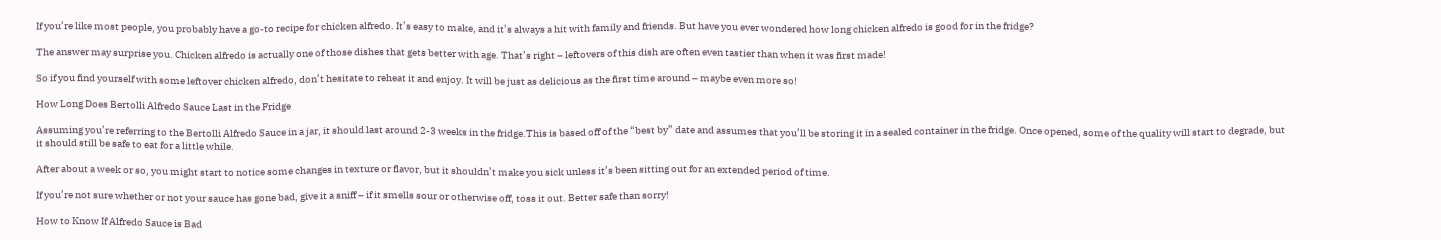If you’re like most people, you probably have a go-to recipe for chicken alfredo. It’s easy to make, and it’s always a hit with family and friends. But have you ever wondered how long chicken alfredo is good for in the fridge?

The answer may surprise you. Chicken alfredo is actually one of those dishes that gets better with age. That’s right – leftovers of this dish are often even tastier than when it was first made!

So if you find yourself with some leftover chicken alfredo, don’t hesitate to reheat it and enjoy. It will be just as delicious as the first time around – maybe even more so!

How Long Does Bertolli Alfredo Sauce Last in the Fridge

Assuming you’re referring to the Bertolli Alfredo Sauce in a jar, it should last around 2-3 weeks in the fridge.This is based off of the “best by” date and assumes that you’ll be storing it in a sealed container in the fridge. Once opened, some of the quality will start to degrade, but it should still be safe to eat for a little while.

After about a week or so, you might start to notice some changes in texture or flavor, but it shouldn’t make you sick unless it’s been sitting out for an extended period of time.

If you’re not sure whether or not your sauce has gone bad, give it a sniff – if it smells sour or otherwise off, toss it out. Better safe than sorry!

How to Know If Alfredo Sauce is Bad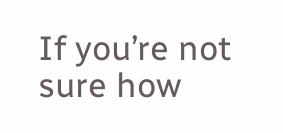If you’re not sure how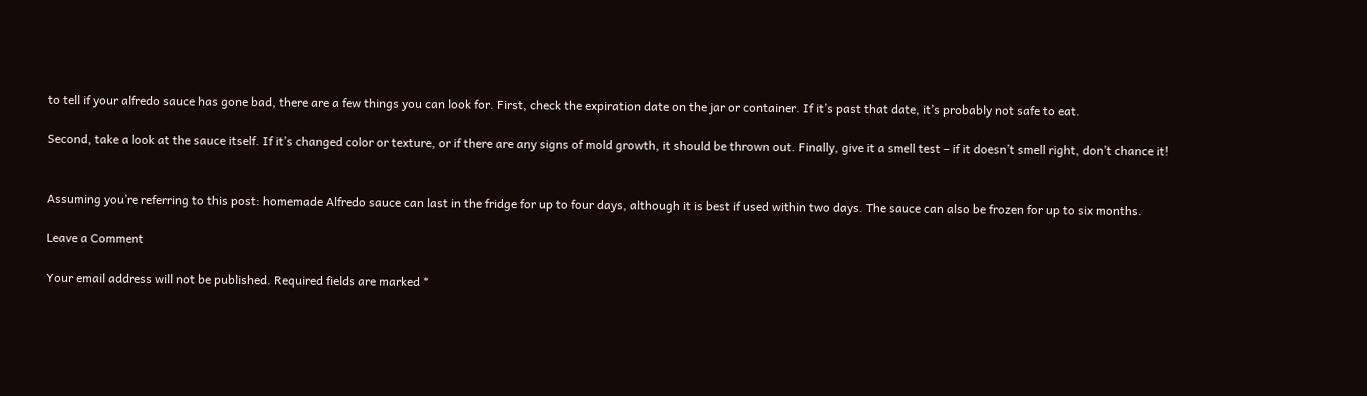to tell if your alfredo sauce has gone bad, there are a few things you can look for. First, check the expiration date on the jar or container. If it’s past that date, it’s probably not safe to eat.

Second, take a look at the sauce itself. If it’s changed color or texture, or if there are any signs of mold growth, it should be thrown out. Finally, give it a smell test – if it doesn’t smell right, don’t chance it!


Assuming you’re referring to this post: homemade Alfredo sauce can last in the fridge for up to four days, although it is best if used within two days. The sauce can also be frozen for up to six months.

Leave a Comment

Your email address will not be published. Required fields are marked *